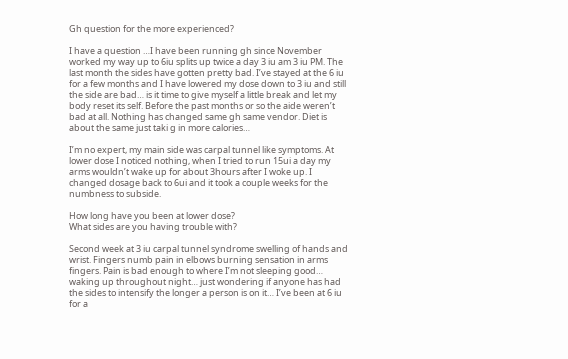Gh question for the more experienced?

I have a question …I have been running gh since November worked my way up to 6iu splits up twice a day 3 iu am 3 iu PM. The last month the sides have gotten pretty bad. I’ve stayed at the 6 iu for a few months and I have lowered my dose down to 3 iu and still the side are bad… is it time to give myself a little break and let my body reset its self. Before the past months or so the aide weren’t bad at all. Nothing has changed same gh same vendor. Diet is about the same just taki g in more calories…

I’m no expert, my main side was carpal tunnel like symptoms. At lower dose I noticed nothing, when I tried to run 15ui a day my arms wouldn’t wake up for about 3hours after I woke up. I changed dosage back to 6ui and it took a couple weeks for the numbness to subside.

How long have you been at lower dose?
What sides are you having trouble with?

Second week at 3 iu carpal tunnel syndrome swelling of hands and wrist. Fingers numb pain in elbows burning sensation in arms fingers. Pain is bad enough to where I’m not sleeping good… waking up throughout night… just wondering if anyone has had the sides to intensify the longer a person is on it… I’ve been at 6 iu for a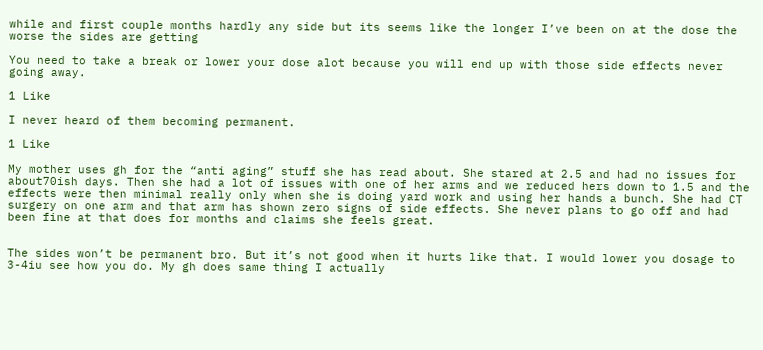while and first couple months hardly any side but its seems like the longer I’ve been on at the dose the worse the sides are getting

You need to take a break or lower your dose alot because you will end up with those side effects never going away.

1 Like

I never heard of them becoming permanent.

1 Like

My mother uses gh for the “anti aging” stuff she has read about. She stared at 2.5 and had no issues for about70ish days. Then she had a lot of issues with one of her arms and we reduced hers down to 1.5 and the effects were then minimal really only when she is doing yard work and using her hands a bunch. She had CT surgery on one arm and that arm has shown zero signs of side effects. She never plans to go off and had been fine at that does for months and claims she feels great.


The sides won’t be permanent bro. But it’s not good when it hurts like that. I would lower you dosage to 3-4iu see how you do. My gh does same thing I actually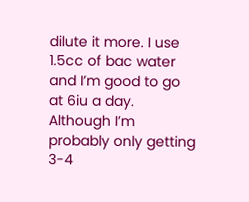dilute it more. I use 1.5cc of bac water and I’m good to go at 6iu a day. Although I’m probably only getting 3-4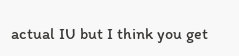actual IU but I think you get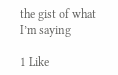the gist of what I’m saying

1 Like